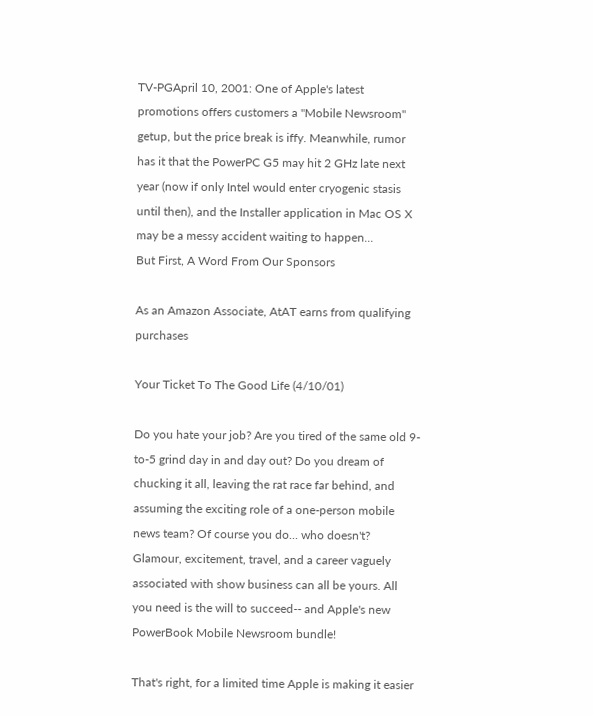TV-PGApril 10, 2001: One of Apple's latest promotions offers customers a "Mobile Newsroom" getup, but the price break is iffy. Meanwhile, rumor has it that the PowerPC G5 may hit 2 GHz late next year (now if only Intel would enter cryogenic stasis until then), and the Installer application in Mac OS X may be a messy accident waiting to happen...
But First, A Word From Our Sponsors

As an Amazon Associate, AtAT earns from qualifying purchases

Your Ticket To The Good Life (4/10/01)

Do you hate your job? Are you tired of the same old 9-to-5 grind day in and day out? Do you dream of chucking it all, leaving the rat race far behind, and assuming the exciting role of a one-person mobile news team? Of course you do... who doesn't? Glamour, excitement, travel, and a career vaguely associated with show business can all be yours. All you need is the will to succeed-- and Apple's new PowerBook Mobile Newsroom bundle!

That's right, for a limited time Apple is making it easier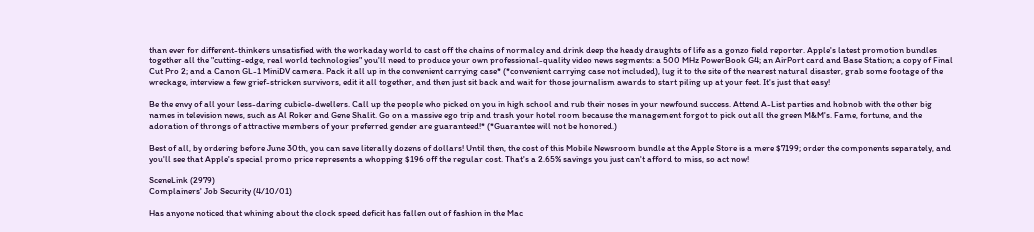than ever for different-thinkers unsatisfied with the workaday world to cast off the chains of normalcy and drink deep the heady draughts of life as a gonzo field reporter. Apple's latest promotion bundles together all the "cutting-edge, real world technologies" you'll need to produce your own professional-quality video news segments: a 500 MHz PowerBook G4; an AirPort card and Base Station; a copy of Final Cut Pro 2; and a Canon GL-1 MiniDV camera. Pack it all up in the convenient carrying case* (*convenient carrying case not included), lug it to the site of the nearest natural disaster, grab some footage of the wreckage, interview a few grief-stricken survivors, edit it all together, and then just sit back and wait for those journalism awards to start piling up at your feet. It's just that easy!

Be the envy of all your less-daring cubicle-dwellers. Call up the people who picked on you in high school and rub their noses in your newfound success. Attend A-List parties and hobnob with the other big names in television news, such as Al Roker and Gene Shalit. Go on a massive ego trip and trash your hotel room because the management forgot to pick out all the green M&M's. Fame, fortune, and the adoration of throngs of attractive members of your preferred gender are guaranteed!* (*Guarantee will not be honored.)

Best of all, by ordering before June 30th, you can save literally dozens of dollars! Until then, the cost of this Mobile Newsroom bundle at the Apple Store is a mere $7199; order the components separately, and you'll see that Apple's special promo price represents a whopping $196 off the regular cost. That's a 2.65% savings you just can't afford to miss, so act now!

SceneLink (2979)
Complainers' Job Security (4/10/01)

Has anyone noticed that whining about the clock speed deficit has fallen out of fashion in the Mac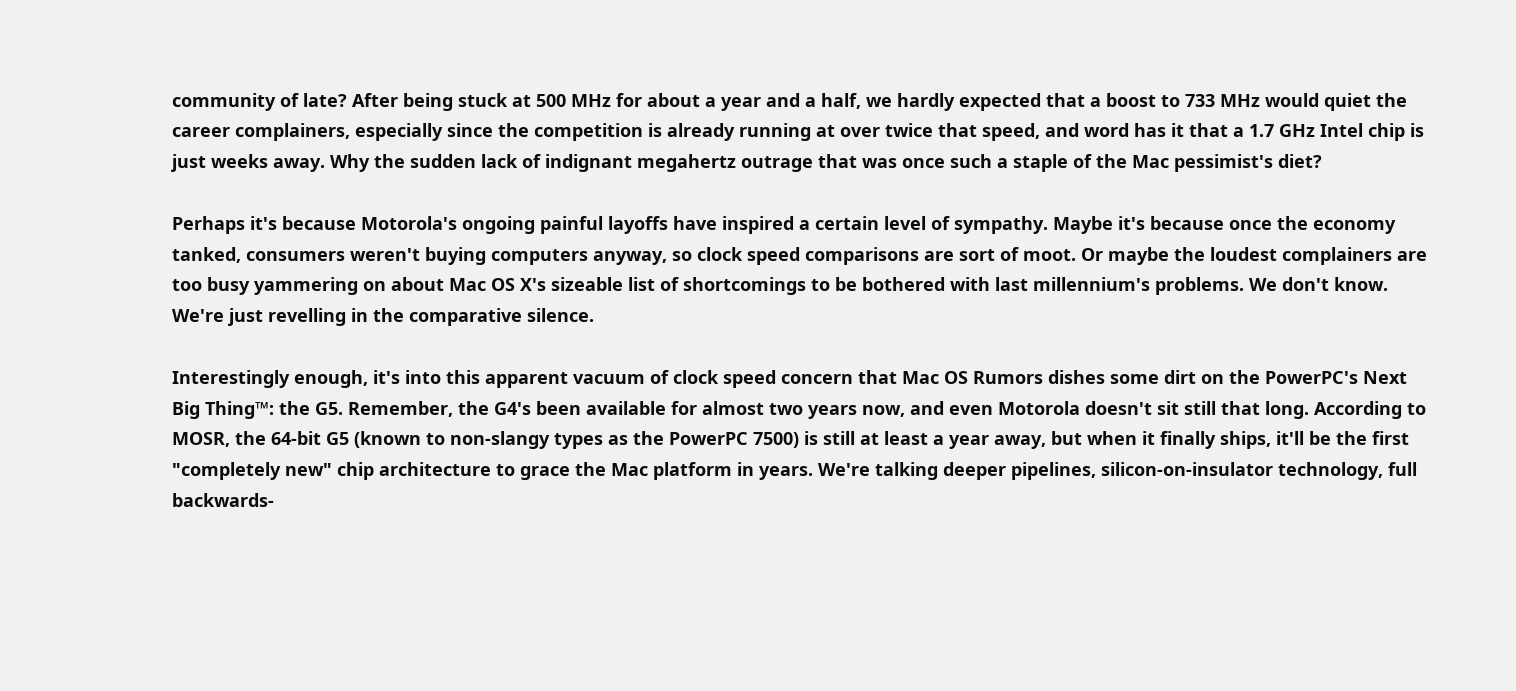community of late? After being stuck at 500 MHz for about a year and a half, we hardly expected that a boost to 733 MHz would quiet the career complainers, especially since the competition is already running at over twice that speed, and word has it that a 1.7 GHz Intel chip is just weeks away. Why the sudden lack of indignant megahertz outrage that was once such a staple of the Mac pessimist's diet?

Perhaps it's because Motorola's ongoing painful layoffs have inspired a certain level of sympathy. Maybe it's because once the economy tanked, consumers weren't buying computers anyway, so clock speed comparisons are sort of moot. Or maybe the loudest complainers are too busy yammering on about Mac OS X's sizeable list of shortcomings to be bothered with last millennium's problems. We don't know. We're just revelling in the comparative silence.

Interestingly enough, it's into this apparent vacuum of clock speed concern that Mac OS Rumors dishes some dirt on the PowerPC's Next Big Thing™: the G5. Remember, the G4's been available for almost two years now, and even Motorola doesn't sit still that long. According to MOSR, the 64-bit G5 (known to non-slangy types as the PowerPC 7500) is still at least a year away, but when it finally ships, it'll be the first "completely new" chip architecture to grace the Mac platform in years. We're talking deeper pipelines, silicon-on-insulator technology, full backwards-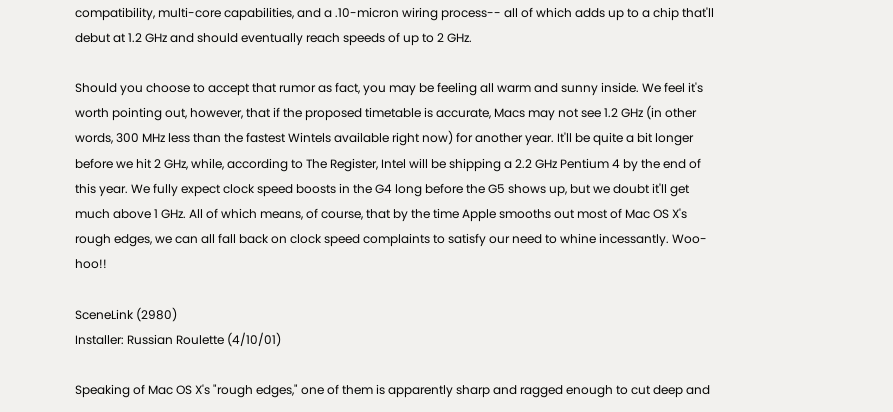compatibility, multi-core capabilities, and a .10-micron wiring process-- all of which adds up to a chip that'll debut at 1.2 GHz and should eventually reach speeds of up to 2 GHz.

Should you choose to accept that rumor as fact, you may be feeling all warm and sunny inside. We feel it's worth pointing out, however, that if the proposed timetable is accurate, Macs may not see 1.2 GHz (in other words, 300 MHz less than the fastest Wintels available right now) for another year. It'll be quite a bit longer before we hit 2 GHz, while, according to The Register, Intel will be shipping a 2.2 GHz Pentium 4 by the end of this year. We fully expect clock speed boosts in the G4 long before the G5 shows up, but we doubt it'll get much above 1 GHz. All of which means, of course, that by the time Apple smooths out most of Mac OS X's rough edges, we can all fall back on clock speed complaints to satisfy our need to whine incessantly. Woo-hoo!!

SceneLink (2980)
Installer: Russian Roulette (4/10/01)

Speaking of Mac OS X's "rough edges," one of them is apparently sharp and ragged enough to cut deep and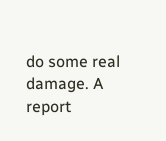do some real damage. A report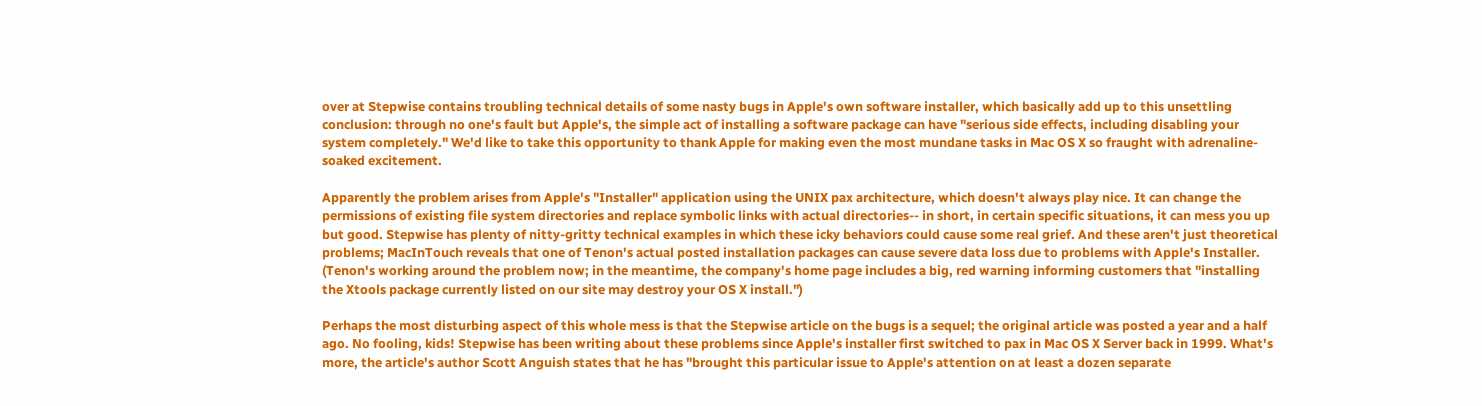over at Stepwise contains troubling technical details of some nasty bugs in Apple's own software installer, which basically add up to this unsettling conclusion: through no one's fault but Apple's, the simple act of installing a software package can have "serious side effects, including disabling your system completely." We'd like to take this opportunity to thank Apple for making even the most mundane tasks in Mac OS X so fraught with adrenaline-soaked excitement.

Apparently the problem arises from Apple's "Installer" application using the UNIX pax architecture, which doesn't always play nice. It can change the permissions of existing file system directories and replace symbolic links with actual directories-- in short, in certain specific situations, it can mess you up but good. Stepwise has plenty of nitty-gritty technical examples in which these icky behaviors could cause some real grief. And these aren't just theoretical problems; MacInTouch reveals that one of Tenon's actual posted installation packages can cause severe data loss due to problems with Apple's Installer. (Tenon's working around the problem now; in the meantime, the company's home page includes a big, red warning informing customers that "installing the Xtools package currently listed on our site may destroy your OS X install.")

Perhaps the most disturbing aspect of this whole mess is that the Stepwise article on the bugs is a sequel; the original article was posted a year and a half ago. No fooling, kids! Stepwise has been writing about these problems since Apple's installer first switched to pax in Mac OS X Server back in 1999. What's more, the article's author Scott Anguish states that he has "brought this particular issue to Apple's attention on at least a dozen separate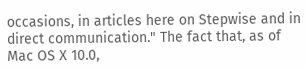occasions, in articles here on Stepwise and in direct communication." The fact that, as of Mac OS X 10.0,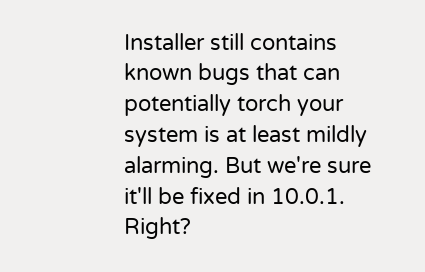Installer still contains known bugs that can potentially torch your system is at least mildly alarming. But we're sure it'll be fixed in 10.0.1. Right?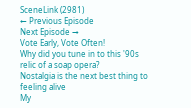SceneLink (2981)
← Previous Episode
Next Episode →
Vote Early, Vote Often!
Why did you tune in to this '90s relic of a soap opera?
Nostalgia is the next best thing to feeling alive
My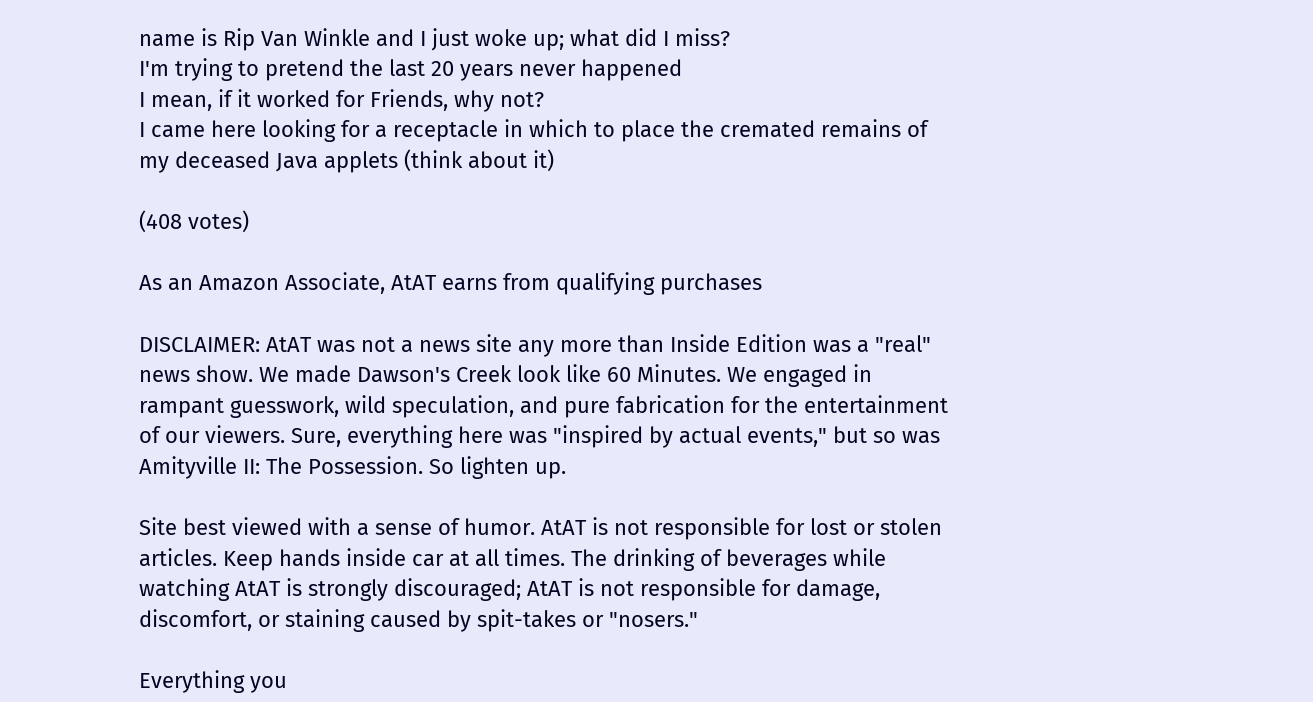name is Rip Van Winkle and I just woke up; what did I miss?
I'm trying to pretend the last 20 years never happened
I mean, if it worked for Friends, why not?
I came here looking for a receptacle in which to place the cremated remains of my deceased Java applets (think about it)

(408 votes)

As an Amazon Associate, AtAT earns from qualifying purchases

DISCLAIMER: AtAT was not a news site any more than Inside Edition was a "real" news show. We made Dawson's Creek look like 60 Minutes. We engaged in rampant guesswork, wild speculation, and pure fabrication for the entertainment of our viewers. Sure, everything here was "inspired by actual events," but so was Amityville II: The Possession. So lighten up.

Site best viewed with a sense of humor. AtAT is not responsible for lost or stolen articles. Keep hands inside car at all times. The drinking of beverages while watching AtAT is strongly discouraged; AtAT is not responsible for damage, discomfort, or staining caused by spit-takes or "nosers."

Everything you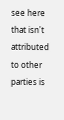see here that isn't attributed to other parties is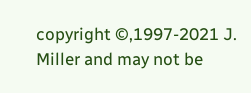copyright ©,1997-2021 J. Miller and may not be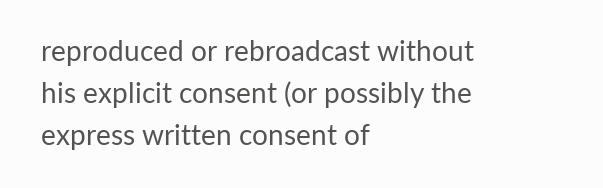reproduced or rebroadcast without his explicit consent (or possibly the express written consent of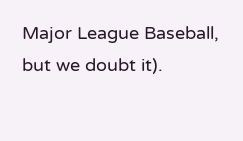Major League Baseball, but we doubt it).